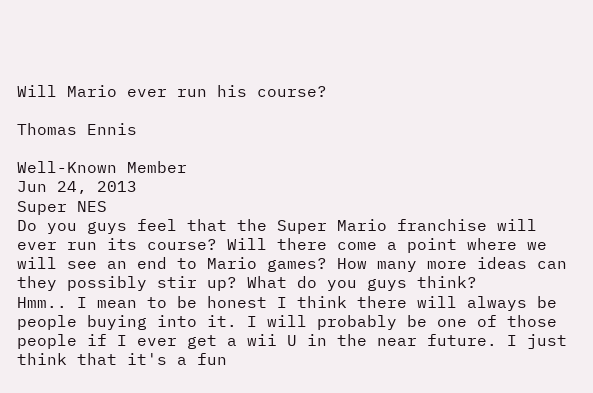Will Mario ever run his course?

Thomas Ennis

Well-Known Member
Jun 24, 2013
Super NES
Do you guys feel that the Super Mario franchise will ever run its course? Will there come a point where we will see an end to Mario games? How many more ideas can they possibly stir up? What do you guys think?
Hmm.. I mean to be honest I think there will always be people buying into it. I will probably be one of those people if I ever get a wii U in the near future. I just think that it's a fun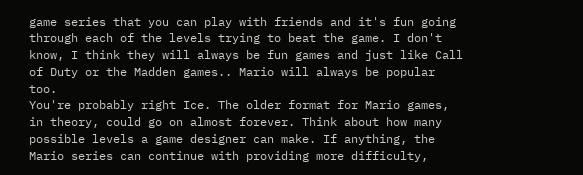game series that you can play with friends and it's fun going through each of the levels trying to beat the game. I don't know, I think they will always be fun games and just like Call of Duty or the Madden games.. Mario will always be popular too.
You're probably right Ice. The older format for Mario games, in theory, could go on almost forever. Think about how many possible levels a game designer can make. If anything, the Mario series can continue with providing more difficulty,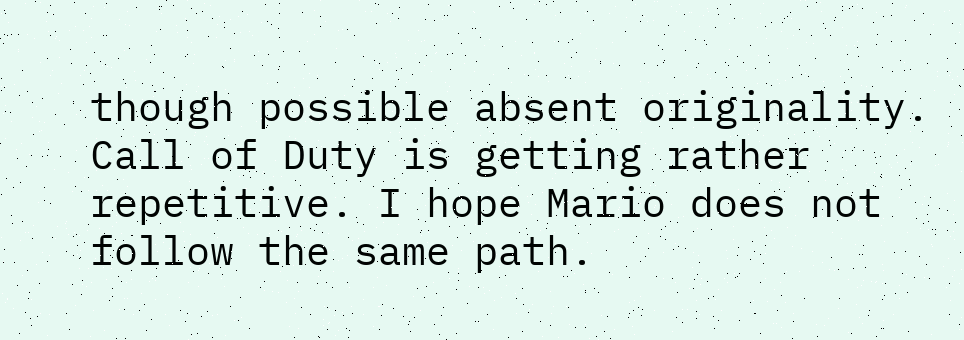though possible absent originality.
Call of Duty is getting rather repetitive. I hope Mario does not follow the same path.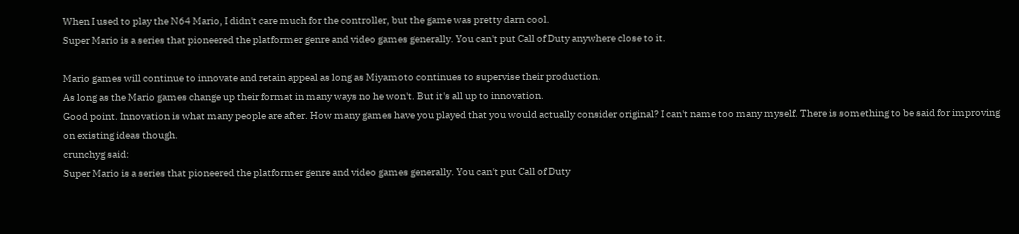When I used to play the N64 Mario, I didn't care much for the controller, but the game was pretty darn cool.
Super Mario is a series that pioneered the platformer genre and video games generally. You can't put Call of Duty anywhere close to it.

Mario games will continue to innovate and retain appeal as long as Miyamoto continues to supervise their production.
As long as the Mario games change up their format in many ways no he won't. But it's all up to innovation.
Good point. Innovation is what many people are after. How many games have you played that you would actually consider original? I can't name too many myself. There is something to be said for improving on existing ideas though.
crunchyg said:
Super Mario is a series that pioneered the platformer genre and video games generally. You can't put Call of Duty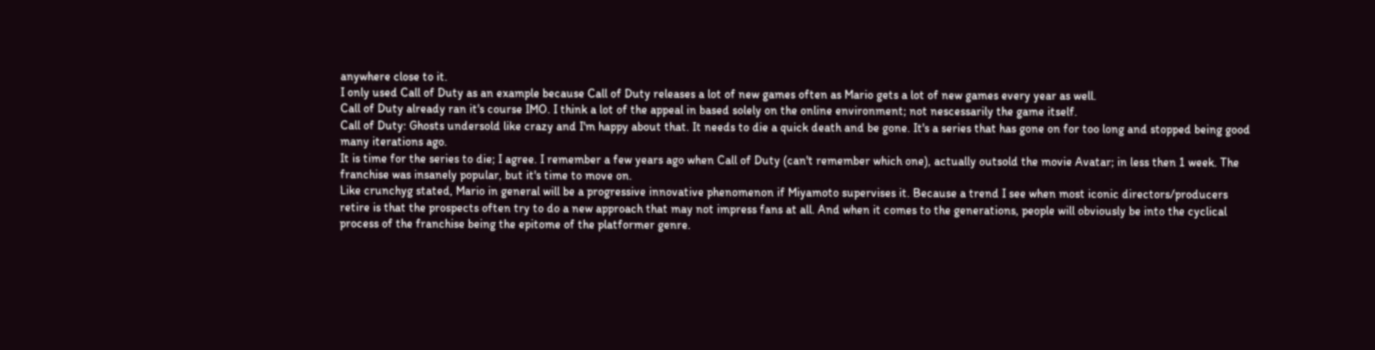anywhere close to it.
I only used Call of Duty as an example because Call of Duty releases a lot of new games often as Mario gets a lot of new games every year as well.
Call of Duty already ran it's course IMO. I think a lot of the appeal in based solely on the online environment; not nescessarily the game itself.
Call of Duty: Ghosts undersold like crazy and I'm happy about that. It needs to die a quick death and be gone. It's a series that has gone on for too long and stopped being good many iterations ago.
It is time for the series to die; I agree. I remember a few years ago when Call of Duty (can't remember which one), actually outsold the movie Avatar; in less then 1 week. The franchise was insanely popular, but it's time to move on.
Like crunchyg stated, Mario in general will be a progressive innovative phenomenon if Miyamoto supervises it. Because a trend I see when most iconic directors/producers retire is that the prospects often try to do a new approach that may not impress fans at all. And when it comes to the generations, people will obviously be into the cyclical process of the franchise being the epitome of the platformer genre.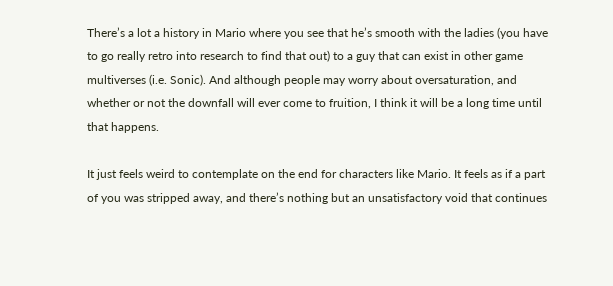There’s a lot a history in Mario where you see that he’s smooth with the ladies (you have to go really retro into research to find that out) to a guy that can exist in other game multiverses (i.e. Sonic). And although people may worry about oversaturation, and whether or not the downfall will ever come to fruition, I think it will be a long time until that happens.

It just feels weird to contemplate on the end for characters like Mario. It feels as if a part of you was stripped away, and there’s nothing but an unsatisfactory void that continues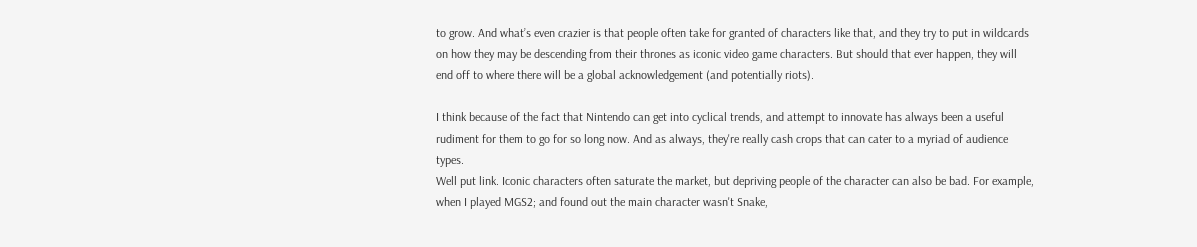to grow. And what’s even crazier is that people often take for granted of characters like that, and they try to put in wildcards on how they may be descending from their thrones as iconic video game characters. But should that ever happen, they will end off to where there will be a global acknowledgement (and potentially riots).

I think because of the fact that Nintendo can get into cyclical trends, and attempt to innovate has always been a useful rudiment for them to go for so long now. And as always, they're really cash crops that can cater to a myriad of audience types.
Well put link. Iconic characters often saturate the market, but depriving people of the character can also be bad. For example, when I played MGS2; and found out the main character wasn't Snake,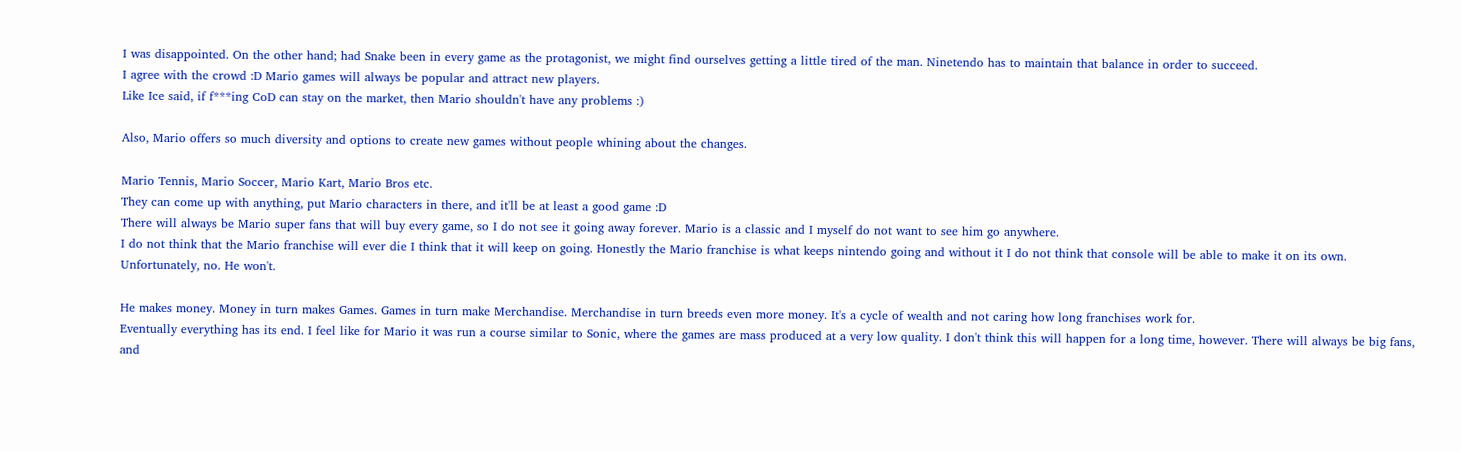I was disappointed. On the other hand; had Snake been in every game as the protagonist, we might find ourselves getting a little tired of the man. Ninetendo has to maintain that balance in order to succeed.
I agree with the crowd :D Mario games will always be popular and attract new players.
Like Ice said, if f***ing CoD can stay on the market, then Mario shouldn't have any problems :)

Also, Mario offers so much diversity and options to create new games without people whining about the changes.

Mario Tennis, Mario Soccer, Mario Kart, Mario Bros etc.
They can come up with anything, put Mario characters in there, and it'll be at least a good game :D
There will always be Mario super fans that will buy every game, so I do not see it going away forever. Mario is a classic and I myself do not want to see him go anywhere.
I do not think that the Mario franchise will ever die I think that it will keep on going. Honestly the Mario franchise is what keeps nintendo going and without it I do not think that console will be able to make it on its own.
Unfortunately, no. He won't.

He makes money. Money in turn makes Games. Games in turn make Merchandise. Merchandise in turn breeds even more money. It's a cycle of wealth and not caring how long franchises work for.
Eventually everything has its end. I feel like for Mario it was run a course similar to Sonic, where the games are mass produced at a very low quality. I don't think this will happen for a long time, however. There will always be big fans, and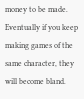money to be made. Eventually if you keep making games of the same character, they will become bland.